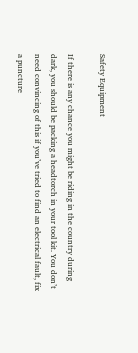Safety Equipment

If there is any chance you might be riding in the country during dark, you should be packing a headtorch in your tool kit. You don’t need convincing of this if you’ve tried to find an electrical fault, fix a puncture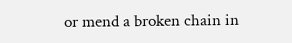or mend a broken chain in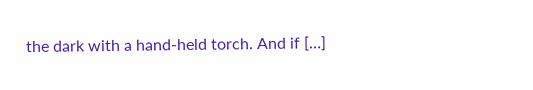the dark with a hand-held torch. And if […]